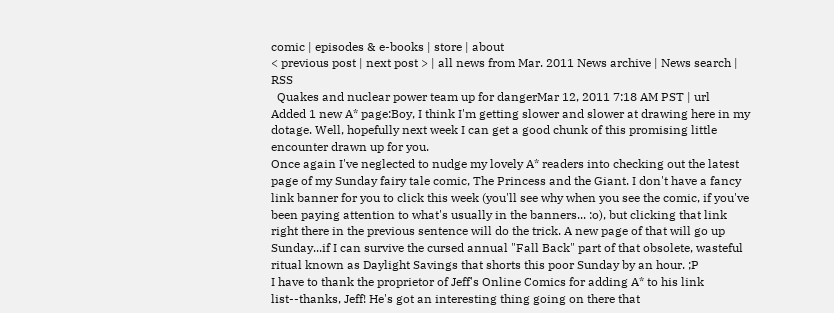comic | episodes & e-books | store | about
< previous post | next post > | all news from Mar. 2011 News archive | News search | RSS
  Quakes and nuclear power team up for dangerMar 12, 2011 7:18 AM PST | url
Added 1 new A* page:Boy, I think I'm getting slower and slower at drawing here in my dotage. Well, hopefully next week I can get a good chunk of this promising little encounter drawn up for you.
Once again I've neglected to nudge my lovely A* readers into checking out the latest page of my Sunday fairy tale comic, The Princess and the Giant. I don't have a fancy link banner for you to click this week (you'll see why when you see the comic, if you've been paying attention to what's usually in the banners... :o), but clicking that link right there in the previous sentence will do the trick. A new page of that will go up Sunday...if I can survive the cursed annual "Fall Back" part of that obsolete, wasteful ritual known as Daylight Savings that shorts this poor Sunday by an hour. ;P
I have to thank the proprietor of Jeff's Online Comics for adding A* to his link list--thanks, Jeff! He's got an interesting thing going on there that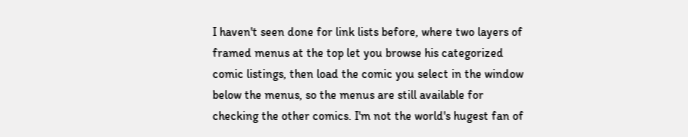I haven't seen done for link lists before, where two layers of framed menus at the top let you browse his categorized comic listings, then load the comic you select in the window below the menus, so the menus are still available for checking the other comics. I'm not the world's hugest fan of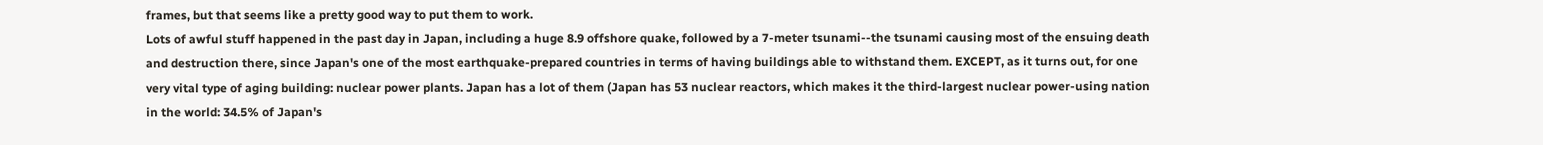frames, but that seems like a pretty good way to put them to work.
Lots of awful stuff happened in the past day in Japan, including a huge 8.9 offshore quake, followed by a 7-meter tsunami--the tsunami causing most of the ensuing death and destruction there, since Japan's one of the most earthquake-prepared countries in terms of having buildings able to withstand them. EXCEPT, as it turns out, for one very vital type of aging building: nuclear power plants. Japan has a lot of them (Japan has 53 nuclear reactors, which makes it the third-largest nuclear power-using nation in the world: 34.5% of Japan's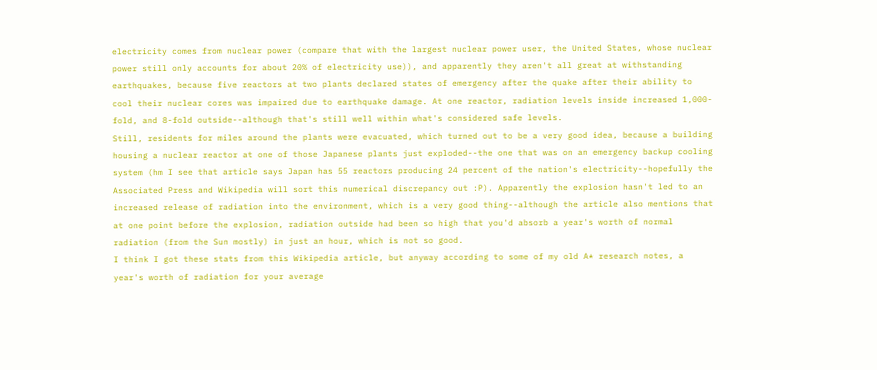electricity comes from nuclear power (compare that with the largest nuclear power user, the United States, whose nuclear power still only accounts for about 20% of electricity use)), and apparently they aren't all great at withstanding earthquakes, because five reactors at two plants declared states of emergency after the quake after their ability to cool their nuclear cores was impaired due to earthquake damage. At one reactor, radiation levels inside increased 1,000-fold, and 8-fold outside--although that's still well within what's considered safe levels.
Still, residents for miles around the plants were evacuated, which turned out to be a very good idea, because a building housing a nuclear reactor at one of those Japanese plants just exploded--the one that was on an emergency backup cooling system (hm I see that article says Japan has 55 reactors producing 24 percent of the nation's electricity--hopefully the Associated Press and Wikipedia will sort this numerical discrepancy out :P). Apparently the explosion hasn't led to an increased release of radiation into the environment, which is a very good thing--although the article also mentions that at one point before the explosion, radiation outside had been so high that you'd absorb a year's worth of normal radiation (from the Sun mostly) in just an hour, which is not so good.
I think I got these stats from this Wikipedia article, but anyway according to some of my old A* research notes, a year's worth of radiation for your average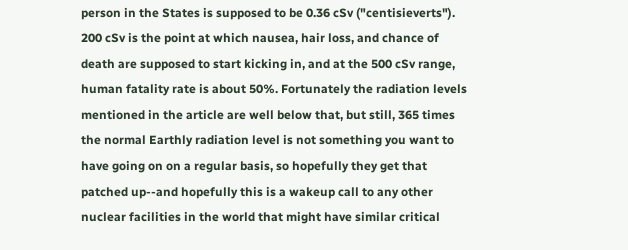person in the States is supposed to be 0.36 cSv ("centisieverts"). 200 cSv is the point at which nausea, hair loss, and chance of death are supposed to start kicking in, and at the 500 cSv range, human fatality rate is about 50%. Fortunately the radiation levels mentioned in the article are well below that, but still, 365 times the normal Earthly radiation level is not something you want to have going on on a regular basis, so hopefully they get that patched up--and hopefully this is a wakeup call to any other nuclear facilities in the world that might have similar critical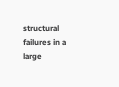structural failures in a large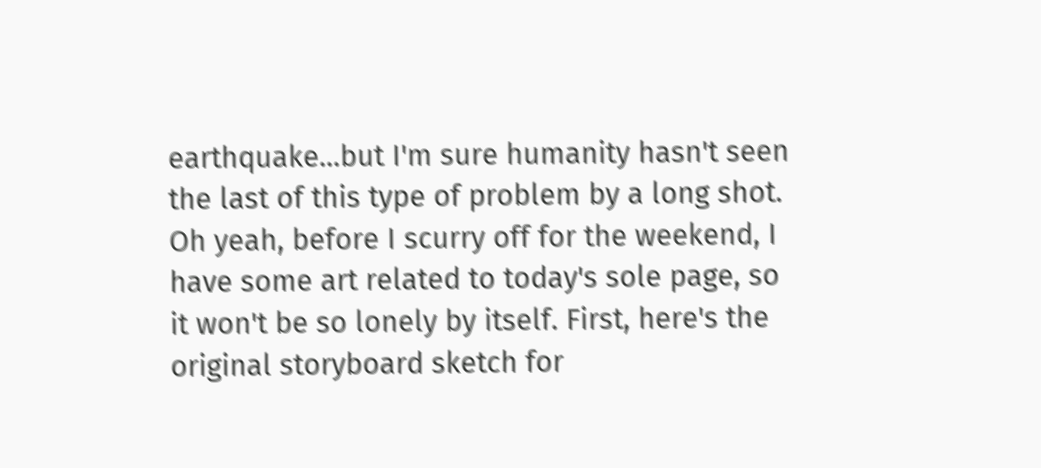earthquake...but I'm sure humanity hasn't seen the last of this type of problem by a long shot.
Oh yeah, before I scurry off for the weekend, I have some art related to today's sole page, so it won't be so lonely by itself. First, here's the original storyboard sketch for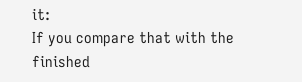it:
If you compare that with the finished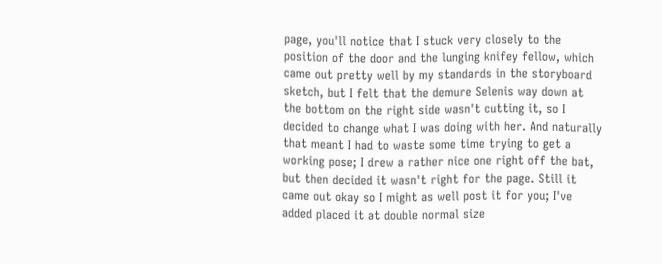page, you'll notice that I stuck very closely to the position of the door and the lunging knifey fellow, which came out pretty well by my standards in the storyboard sketch, but I felt that the demure Selenis way down at the bottom on the right side wasn't cutting it, so I decided to change what I was doing with her. And naturally that meant I had to waste some time trying to get a working pose; I drew a rather nice one right off the bat, but then decided it wasn't right for the page. Still it came out okay so I might as well post it for you; I've added placed it at double normal size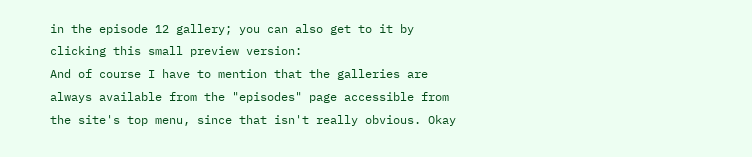in the episode 12 gallery; you can also get to it by clicking this small preview version:
And of course I have to mention that the galleries are always available from the "episodes" page accessible from the site's top menu, since that isn't really obvious. Okay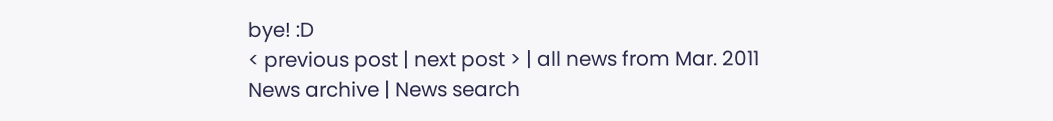bye! :D
< previous post | next post > | all news from Mar. 2011 News archive | News search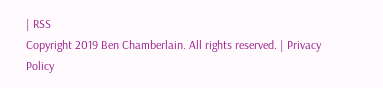| RSS
Copyright 2019 Ben Chamberlain. All rights reserved. | Privacy Policy